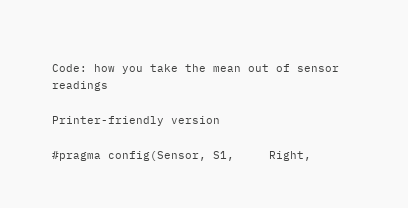Code: how you take the mean out of sensor readings

Printer-friendly version

#pragma config(Sensor, S1,     Right,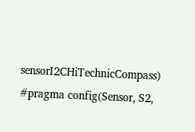sensorI2CHiTechnicCompass)
#pragma config(Sensor, S2,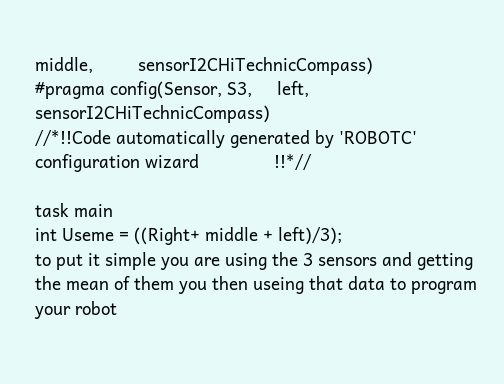middle,         sensorI2CHiTechnicCompass)
#pragma config(Sensor, S3,     left,           sensorI2CHiTechnicCompass)
//*!!Code automatically generated by 'ROBOTC' configuration wizard               !!*//

task main
int Useme = ((Right+ middle + left)/3);
to put it simple you are using the 3 sensors and getting the mean of them you then useing that data to program your robot